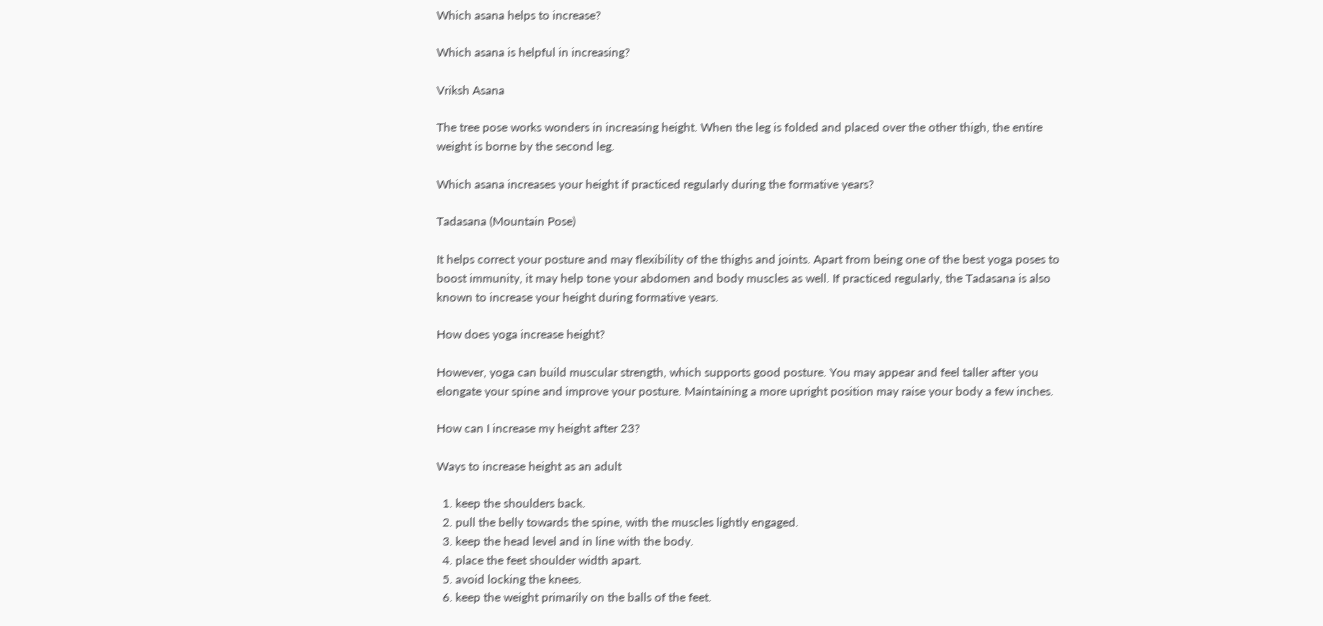Which asana helps to increase?

Which asana is helpful in increasing?

Vriksh Asana

The tree pose works wonders in increasing height. When the leg is folded and placed over the other thigh, the entire weight is borne by the second leg.

Which asana increases your height if practiced regularly during the formative years?

Tadasana (Mountain Pose)

It helps correct your posture and may flexibility of the thighs and joints. Apart from being one of the best yoga poses to boost immunity, it may help tone your abdomen and body muscles as well. If practiced regularly, the Tadasana is also known to increase your height during formative years.

How does yoga increase height?

However, yoga can build muscular strength, which supports good posture. You may appear and feel taller after you elongate your spine and improve your posture. Maintaining a more upright position may raise your body a few inches.

How can I increase my height after 23?

Ways to increase height as an adult

  1. keep the shoulders back.
  2. pull the belly towards the spine, with the muscles lightly engaged.
  3. keep the head level and in line with the body.
  4. place the feet shoulder width apart.
  5. avoid locking the knees.
  6. keep the weight primarily on the balls of the feet.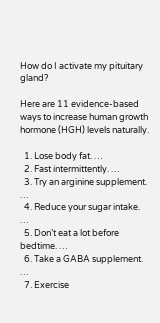How do I activate my pituitary gland?

Here are 11 evidence-based ways to increase human growth hormone (HGH) levels naturally.

  1. Lose body fat. …
  2. Fast intermittently. …
  3. Try an arginine supplement. …
  4. Reduce your sugar intake. …
  5. Don’t eat a lot before bedtime. …
  6. Take a GABA supplement. …
  7. Exercise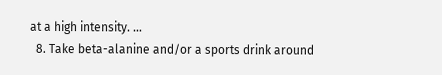at a high intensity. …
  8. Take beta-alanine and/or a sports drink around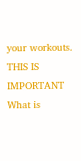your workouts.
THIS IS IMPORTANT  What is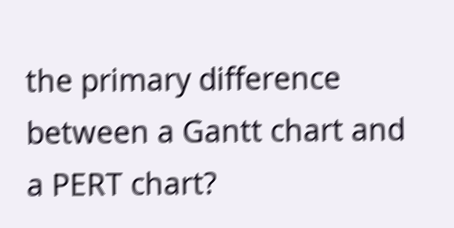the primary difference between a Gantt chart and a PERT chart?